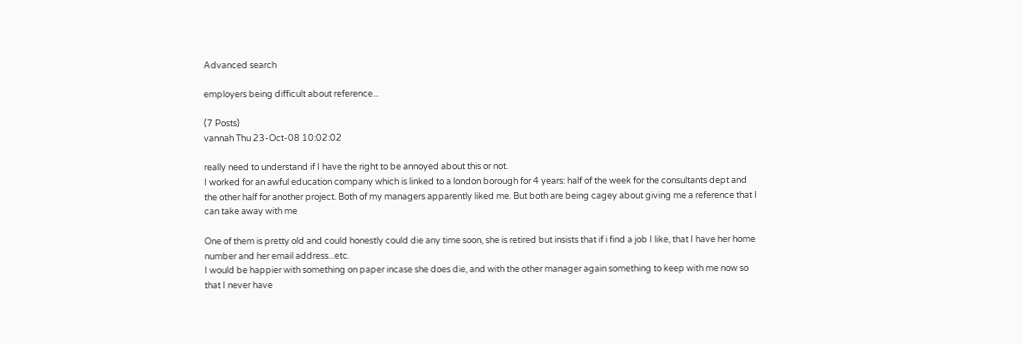Advanced search

employers being difficult about reference...

(7 Posts)
vannah Thu 23-Oct-08 10:02:02

really need to understand if I have the right to be annoyed about this or not.
I worked for an awful education company which is linked to a london borough for 4 years: half of the week for the consultants dept and the other half for another project. Both of my managers apparently liked me. But both are being cagey about giving me a reference that I can take away with me

One of them is pretty old and could honestly could die any time soon, she is retired but insists that if i find a job I like, that I have her home number and her email address...etc.
I would be happier with something on paper incase she does die, and with the other manager again something to keep with me now so that I never have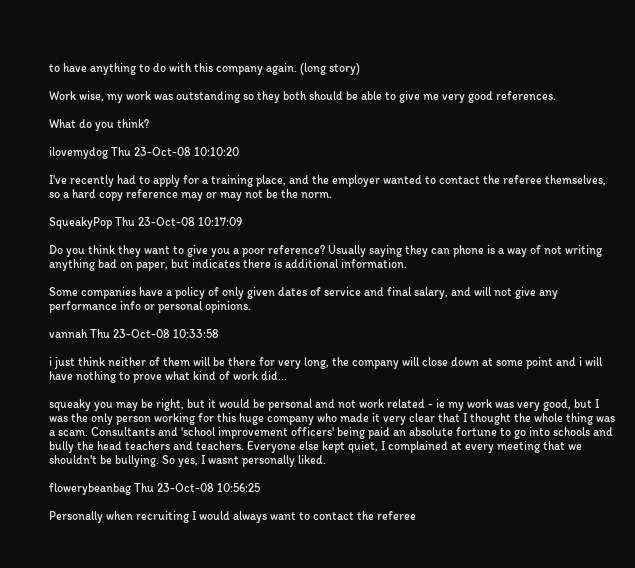to have anything to do with this company again. (long story)

Work wise, my work was outstanding so they both should be able to give me very good references.

What do you think?

ilovemydog Thu 23-Oct-08 10:10:20

I've recently had to apply for a training place, and the employer wanted to contact the referee themselves, so a hard copy reference may or may not be the norm.

SqueakyPop Thu 23-Oct-08 10:17:09

Do you think they want to give you a poor reference? Usually saying they can phone is a way of not writing anything bad on paper, but indicates there is additional information.

Some companies have a policy of only given dates of service and final salary, and will not give any performance info or personal opinions.

vannah Thu 23-Oct-08 10:33:58

i just think neither of them will be there for very long, the company will close down at some point and i will have nothing to prove what kind of work did...

squeaky you may be right, but it would be personal and not work related - ie my work was very good, but I was the only person working for this huge company who made it very clear that I thought the whole thing was a scam. Consultants and 'school improvement officers' being paid an absolute fortune to go into schools and bully the head teachers and teachers. Everyone else kept quiet, I complained at every meeting that we shouldn't be bullying. So yes, I wasnt personally liked.

flowerybeanbag Thu 23-Oct-08 10:56:25

Personally when recruiting I would always want to contact the referee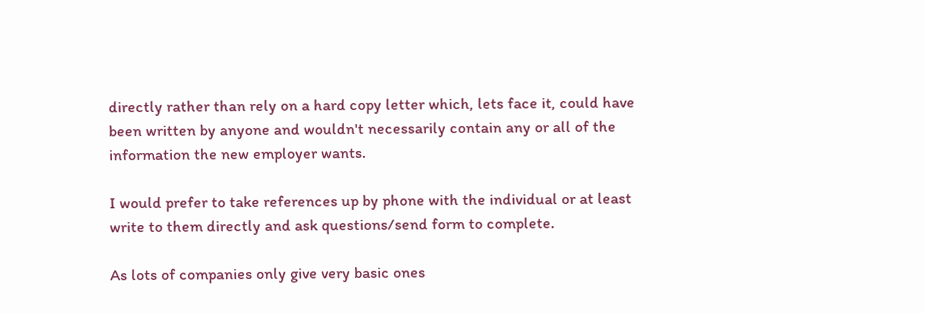directly rather than rely on a hard copy letter which, lets face it, could have been written by anyone and wouldn't necessarily contain any or all of the information the new employer wants.

I would prefer to take references up by phone with the individual or at least write to them directly and ask questions/send form to complete.

As lots of companies only give very basic ones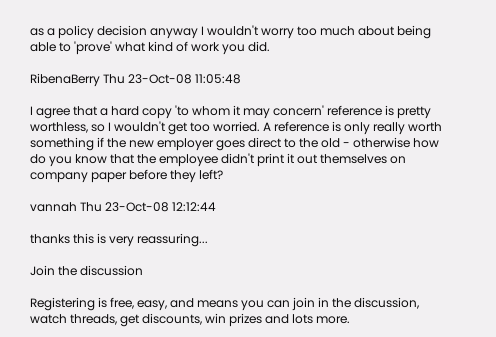as a policy decision anyway I wouldn't worry too much about being able to 'prove' what kind of work you did.

RibenaBerry Thu 23-Oct-08 11:05:48

I agree that a hard copy 'to whom it may concern' reference is pretty worthless, so I wouldn't get too worried. A reference is only really worth something if the new employer goes direct to the old - otherwise how do you know that the employee didn't print it out themselves on company paper before they left?

vannah Thu 23-Oct-08 12:12:44

thanks this is very reassuring...

Join the discussion

Registering is free, easy, and means you can join in the discussion, watch threads, get discounts, win prizes and lots more.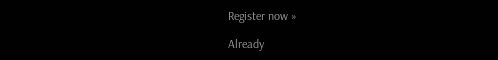Register now »

Already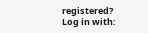registered? Log in with: